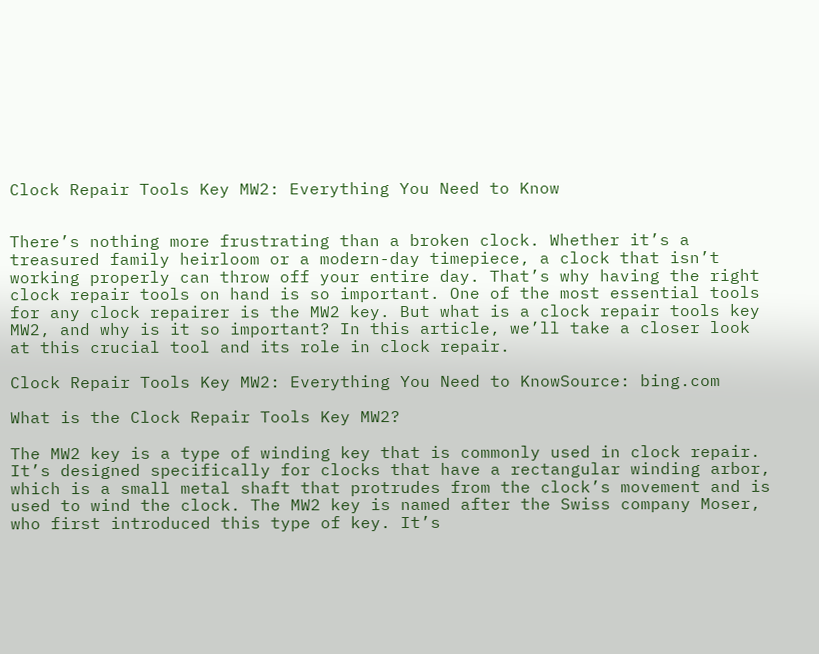Clock Repair Tools Key MW2: Everything You Need to Know


There’s nothing more frustrating than a broken clock. Whether it’s a treasured family heirloom or a modern-day timepiece, a clock that isn’t working properly can throw off your entire day. That’s why having the right clock repair tools on hand is so important. One of the most essential tools for any clock repairer is the MW2 key. But what is a clock repair tools key MW2, and why is it so important? In this article, we’ll take a closer look at this crucial tool and its role in clock repair.

Clock Repair Tools Key MW2: Everything You Need to KnowSource: bing.com

What is the Clock Repair Tools Key MW2?

The MW2 key is a type of winding key that is commonly used in clock repair. It’s designed specifically for clocks that have a rectangular winding arbor, which is a small metal shaft that protrudes from the clock’s movement and is used to wind the clock. The MW2 key is named after the Swiss company Moser, who first introduced this type of key. It’s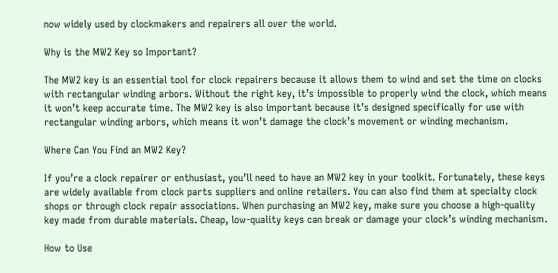now widely used by clockmakers and repairers all over the world.

Why is the MW2 Key so Important?

The MW2 key is an essential tool for clock repairers because it allows them to wind and set the time on clocks with rectangular winding arbors. Without the right key, it’s impossible to properly wind the clock, which means it won’t keep accurate time. The MW2 key is also important because it’s designed specifically for use with rectangular winding arbors, which means it won’t damage the clock’s movement or winding mechanism.

Where Can You Find an MW2 Key?

If you’re a clock repairer or enthusiast, you’ll need to have an MW2 key in your toolkit. Fortunately, these keys are widely available from clock parts suppliers and online retailers. You can also find them at specialty clock shops or through clock repair associations. When purchasing an MW2 key, make sure you choose a high-quality key made from durable materials. Cheap, low-quality keys can break or damage your clock’s winding mechanism.

How to Use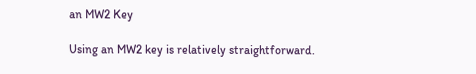an MW2 Key

Using an MW2 key is relatively straightforward.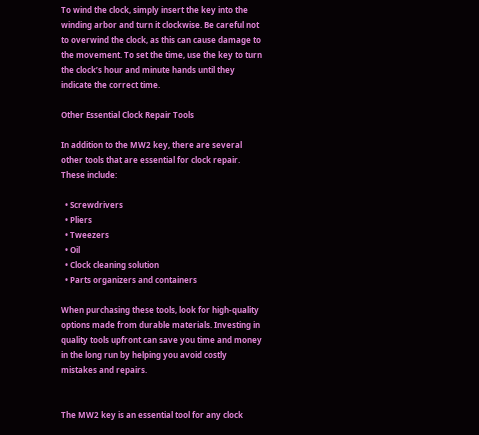To wind the clock, simply insert the key into the winding arbor and turn it clockwise. Be careful not to overwind the clock, as this can cause damage to the movement. To set the time, use the key to turn the clock’s hour and minute hands until they indicate the correct time.

Other Essential Clock Repair Tools

In addition to the MW2 key, there are several other tools that are essential for clock repair. These include:

  • Screwdrivers
  • Pliers
  • Tweezers
  • Oil
  • Clock cleaning solution
  • Parts organizers and containers

When purchasing these tools, look for high-quality options made from durable materials. Investing in quality tools upfront can save you time and money in the long run by helping you avoid costly mistakes and repairs.


The MW2 key is an essential tool for any clock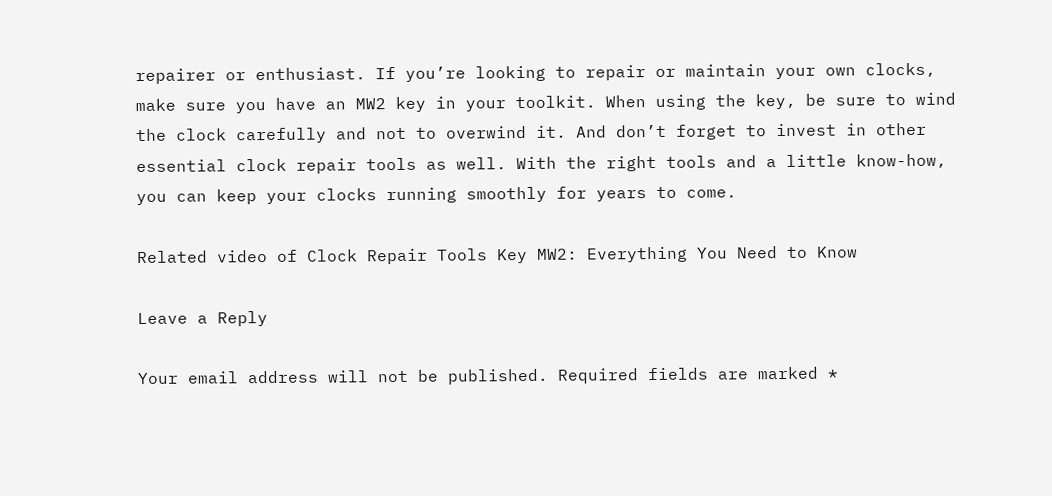repairer or enthusiast. If you’re looking to repair or maintain your own clocks, make sure you have an MW2 key in your toolkit. When using the key, be sure to wind the clock carefully and not to overwind it. And don’t forget to invest in other essential clock repair tools as well. With the right tools and a little know-how, you can keep your clocks running smoothly for years to come.

Related video of Clock Repair Tools Key MW2: Everything You Need to Know

Leave a Reply

Your email address will not be published. Required fields are marked *